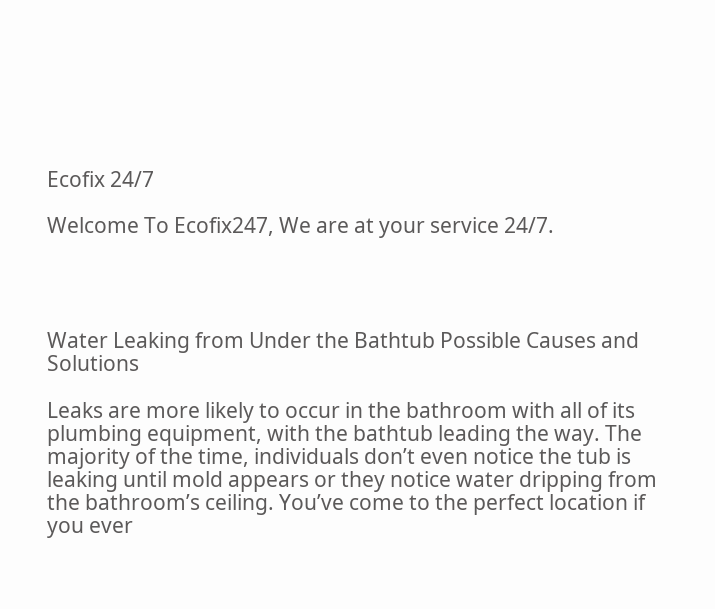Ecofix 24/7

Welcome To Ecofix247, We are at your service 24/7.




Water Leaking from Under the Bathtub Possible Causes and Solutions

Leaks are more likely to occur in the bathroom with all of its plumbing equipment, with the bathtub leading the way. The majority of the time, individuals don’t even notice the tub is leaking until mold appears or they notice water dripping from the bathroom’s ceiling. You’ve come to the perfect location if you ever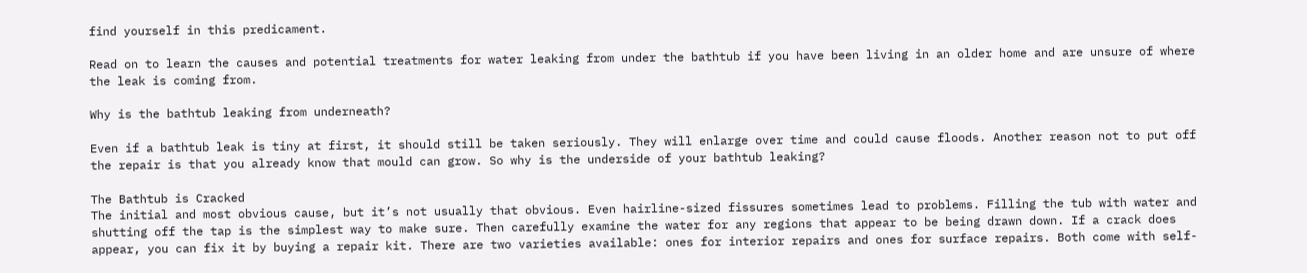find yourself in this predicament.

Read on to learn the causes and potential treatments for water leaking from under the bathtub if you have been living in an older home and are unsure of where the leak is coming from.

Why is the bathtub leaking from underneath?

Even if a bathtub leak is tiny at first, it should still be taken seriously. They will enlarge over time and could cause floods. Another reason not to put off the repair is that you already know that mould can grow. So why is the underside of your bathtub leaking?

The Bathtub is Cracked
The initial and most obvious cause, but it’s not usually that obvious. Even hairline-sized fissures sometimes lead to problems. Filling the tub with water and shutting off the tap is the simplest way to make sure. Then carefully examine the water for any regions that appear to be being drawn down. If a crack does appear, you can fix it by buying a repair kit. There are two varieties available: ones for interior repairs and ones for surface repairs. Both come with self-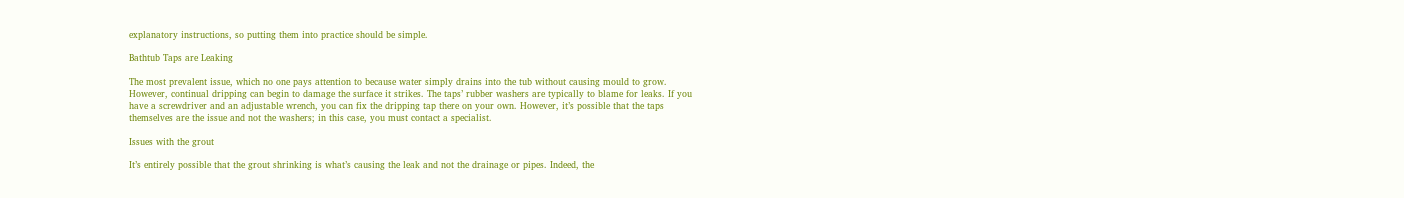explanatory instructions, so putting them into practice should be simple.

Bathtub Taps are Leaking

The most prevalent issue, which no one pays attention to because water simply drains into the tub without causing mould to grow. However, continual dripping can begin to damage the surface it strikes. The taps’ rubber washers are typically to blame for leaks. If you have a screwdriver and an adjustable wrench, you can fix the dripping tap there on your own. However, it’s possible that the taps themselves are the issue and not the washers; in this case, you must contact a specialist.

Issues with the grout

It’s entirely possible that the grout shrinking is what’s causing the leak and not the drainage or pipes. Indeed, the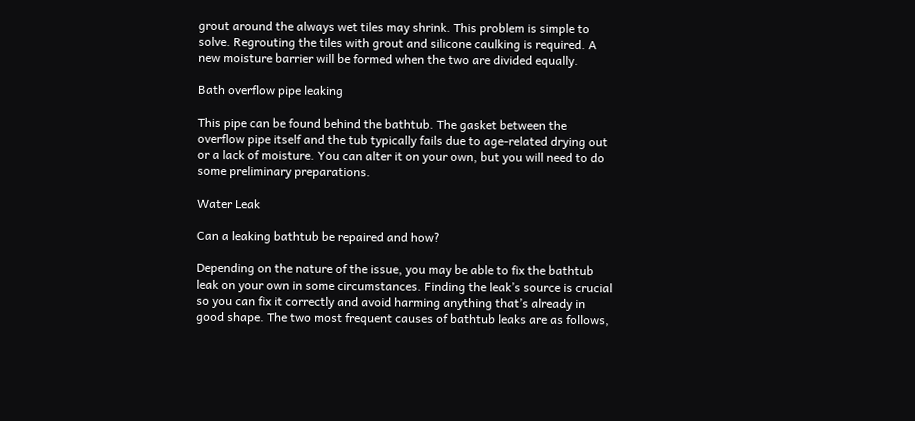grout around the always wet tiles may shrink. This problem is simple to solve. Regrouting the tiles with grout and silicone caulking is required. A new moisture barrier will be formed when the two are divided equally.

Bath overflow pipe leaking

This pipe can be found behind the bathtub. The gasket between the overflow pipe itself and the tub typically fails due to age-related drying out or a lack of moisture. You can alter it on your own, but you will need to do some preliminary preparations.

Water Leak

Can a leaking bathtub be repaired and how?

Depending on the nature of the issue, you may be able to fix the bathtub leak on your own in some circumstances. Finding the leak’s source is crucial so you can fix it correctly and avoid harming anything that’s already in good shape. The two most frequent causes of bathtub leaks are as follows,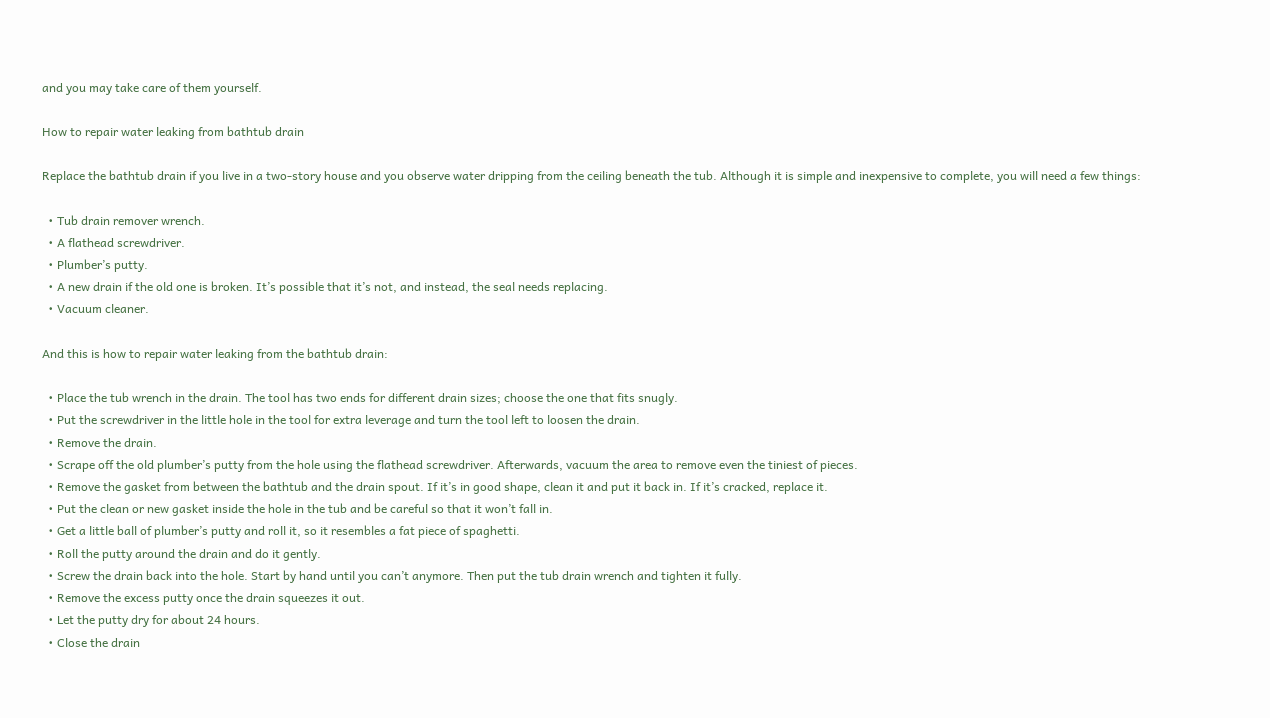and you may take care of them yourself.

How to repair water leaking from bathtub drain

Replace the bathtub drain if you live in a two-story house and you observe water dripping from the ceiling beneath the tub. Although it is simple and inexpensive to complete, you will need a few things:

  • Tub drain remover wrench.
  • A flathead screwdriver.
  • Plumber’s putty.
  • A new drain if the old one is broken. It’s possible that it’s not, and instead, the seal needs replacing.
  • Vacuum cleaner.

And this is how to repair water leaking from the bathtub drain:

  • Place the tub wrench in the drain. The tool has two ends for different drain sizes; choose the one that fits snugly.
  • Put the screwdriver in the little hole in the tool for extra leverage and turn the tool left to loosen the drain.
  • Remove the drain.
  • Scrape off the old plumber’s putty from the hole using the flathead screwdriver. Afterwards, vacuum the area to remove even the tiniest of pieces.
  • Remove the gasket from between the bathtub and the drain spout. If it’s in good shape, clean it and put it back in. If it’s cracked, replace it.
  • Put the clean or new gasket inside the hole in the tub and be careful so that it won’t fall in.
  • Get a little ball of plumber’s putty and roll it, so it resembles a fat piece of spaghetti.
  • Roll the putty around the drain and do it gently.
  • Screw the drain back into the hole. Start by hand until you can’t anymore. Then put the tub drain wrench and tighten it fully.
  • Remove the excess putty once the drain squeezes it out.
  • Let the putty dry for about 24 hours.
  • Close the drain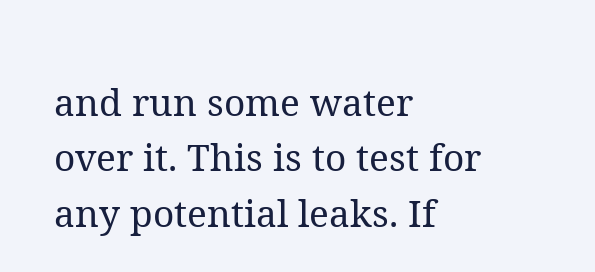and run some water over it. This is to test for any potential leaks. If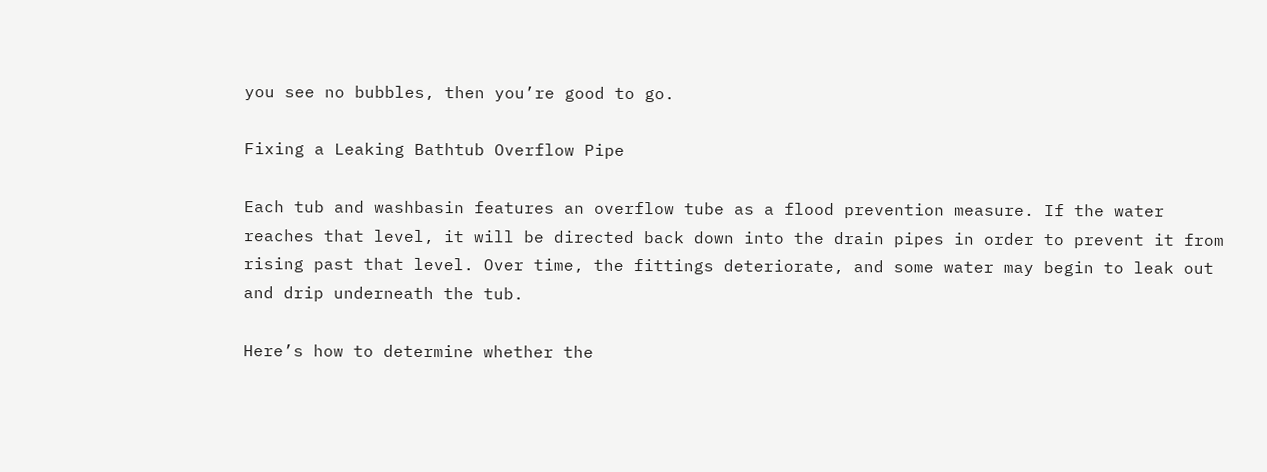you see no bubbles, then you’re good to go.

Fixing a Leaking Bathtub Overflow Pipe

Each tub and washbasin features an overflow tube as a flood prevention measure. If the water reaches that level, it will be directed back down into the drain pipes in order to prevent it from rising past that level. Over time, the fittings deteriorate, and some water may begin to leak out and drip underneath the tub.

Here’s how to determine whether the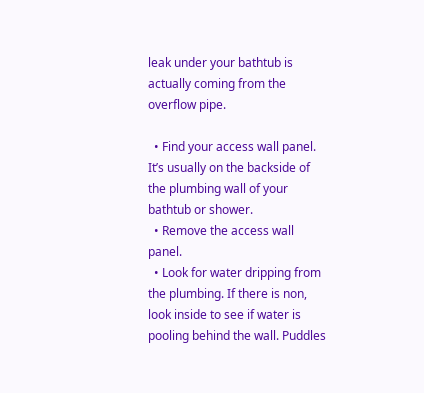leak under your bathtub is actually coming from the overflow pipe.

  • Find your access wall panel. It’s usually on the backside of the plumbing wall of your bathtub or shower.
  • Remove the access wall panel.
  • Look for water dripping from the plumbing. If there is non, look inside to see if water is pooling behind the wall. Puddles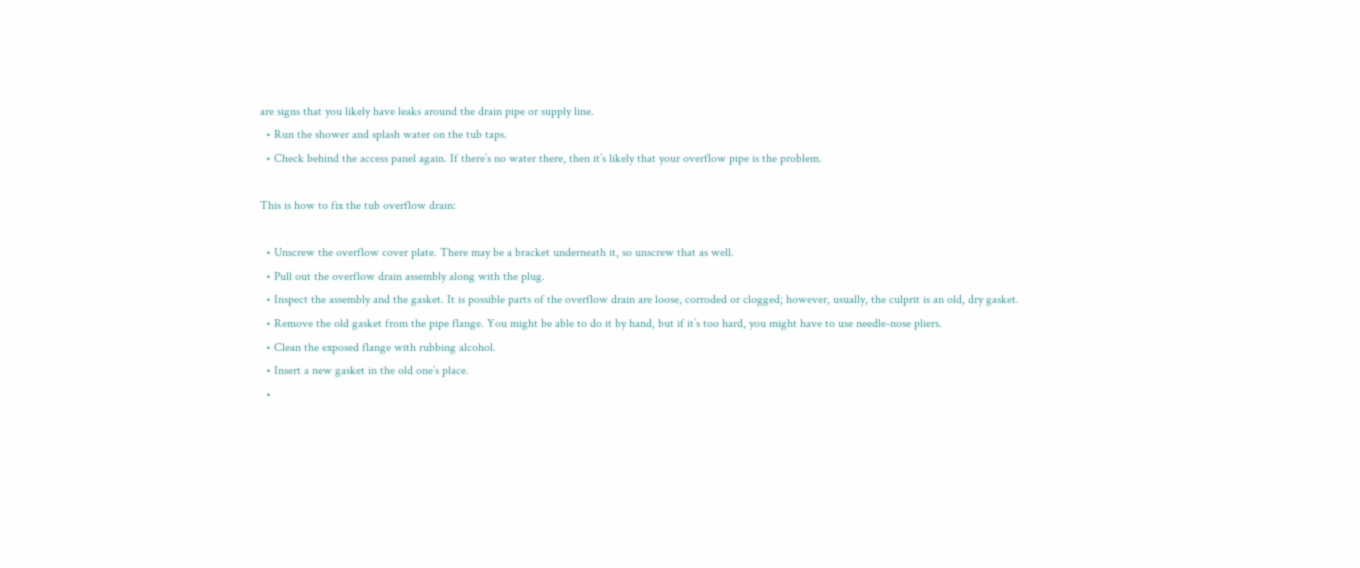are signs that you likely have leaks around the drain pipe or supply line.
  • Run the shower and splash water on the tub taps.
  • Check behind the access panel again. If there’s no water there, then it’s likely that your overflow pipe is the problem.

This is how to fix the tub overflow drain:

  • Unscrew the overflow cover plate. There may be a bracket underneath it, so unscrew that as well.
  • Pull out the overflow drain assembly along with the plug.
  • Inspect the assembly and the gasket. It is possible parts of the overflow drain are loose, corroded or clogged; however, usually, the culprit is an old, dry gasket.
  • Remove the old gasket from the pipe flange. You might be able to do it by hand, but if it’s too hard, you might have to use needle-nose pliers.
  • Clean the exposed flange with rubbing alcohol.
  • Insert a new gasket in the old one’s place.
  •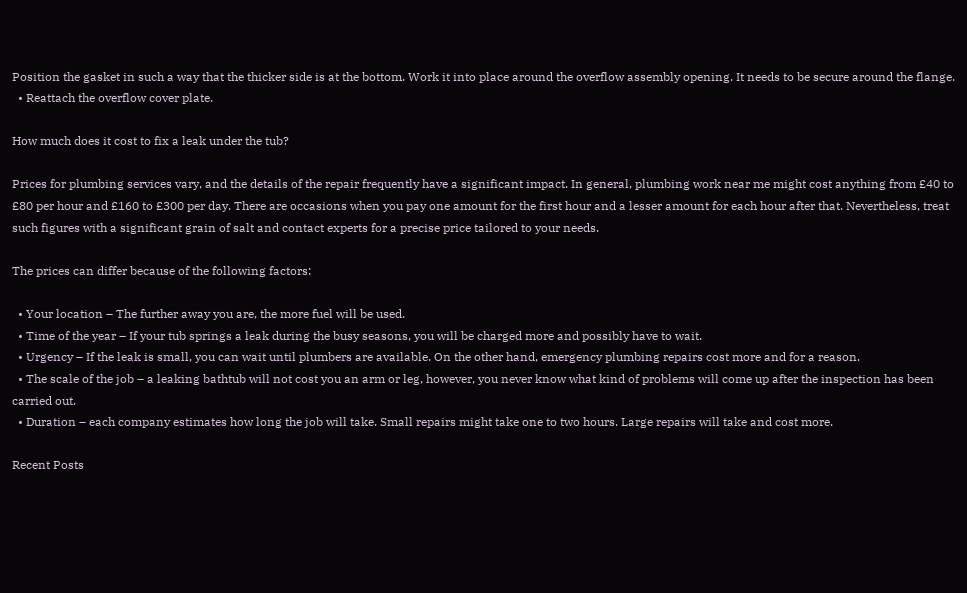Position the gasket in such a way that the thicker side is at the bottom. Work it into place around the overflow assembly opening. It needs to be secure around the flange.
  • Reattach the overflow cover plate.

How much does it cost to fix a leak under the tub?

Prices for plumbing services vary, and the details of the repair frequently have a significant impact. In general, plumbing work near me might cost anything from £40 to £80 per hour and £160 to £300 per day. There are occasions when you pay one amount for the first hour and a lesser amount for each hour after that. Nevertheless, treat such figures with a significant grain of salt and contact experts for a precise price tailored to your needs.

The prices can differ because of the following factors:

  • Your location – The further away you are, the more fuel will be used.
  • Time of the year – If your tub springs a leak during the busy seasons, you will be charged more and possibly have to wait.
  • Urgency – If the leak is small, you can wait until plumbers are available. On the other hand, emergency plumbing repairs cost more and for a reason.
  • The scale of the job – a leaking bathtub will not cost you an arm or leg, however, you never know what kind of problems will come up after the inspection has been carried out.
  • Duration – each company estimates how long the job will take. Small repairs might take one to two hours. Large repairs will take and cost more.

Recent Posts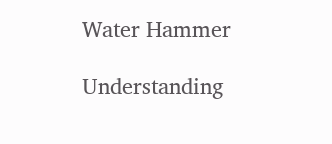Water Hammer

Understanding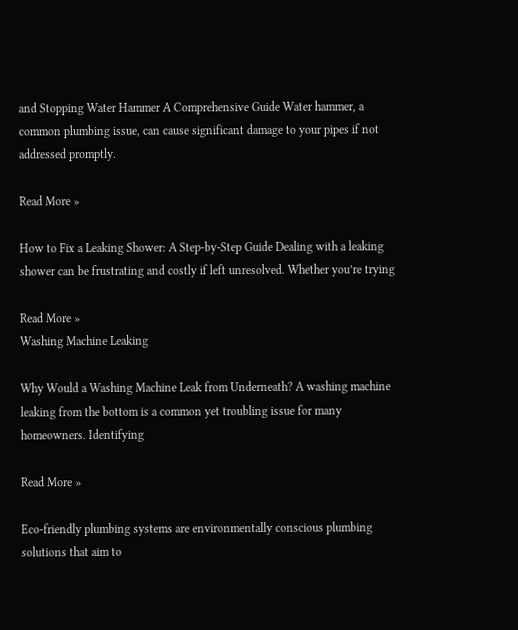and Stopping Water Hammer A Comprehensive Guide Water hammer, a common plumbing issue, can cause significant damage to your pipes if not addressed promptly.

Read More »

How to Fix a Leaking Shower: A Step-by-Step Guide Dealing with a leaking shower can be frustrating and costly if left unresolved. Whether you’re trying

Read More »
Washing Machine Leaking

Why Would a Washing Machine Leak from Underneath? A washing machine leaking from the bottom is a common yet troubling issue for many homeowners. Identifying

Read More »

Eco-friendly plumbing systems are environmentally conscious plumbing solutions that aim to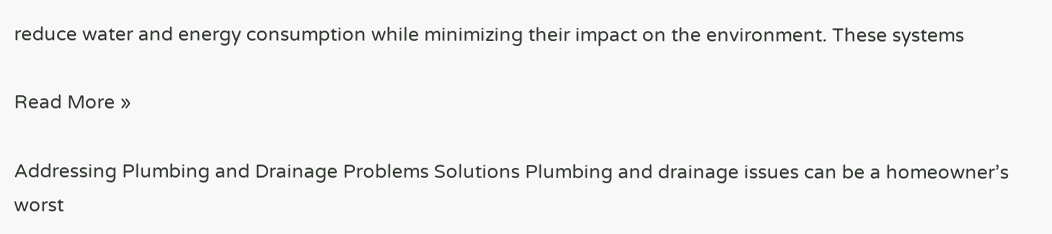reduce water and energy consumption while minimizing their impact on the environment. These systems

Read More »

Addressing Plumbing and Drainage Problems Solutions Plumbing and drainage issues can be a homeowner’s worst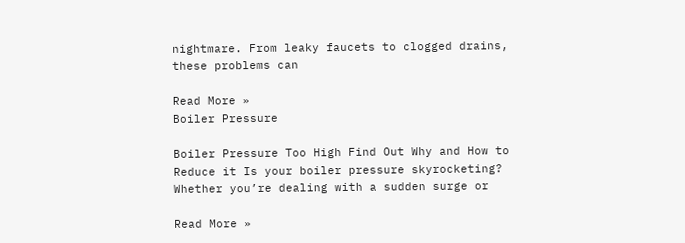nightmare. From leaky faucets to clogged drains, these problems can

Read More »
Boiler Pressure

Boiler Pressure Too High Find Out Why and How to Reduce it Is your boiler pressure skyrocketing? Whether you’re dealing with a sudden surge or

Read More »